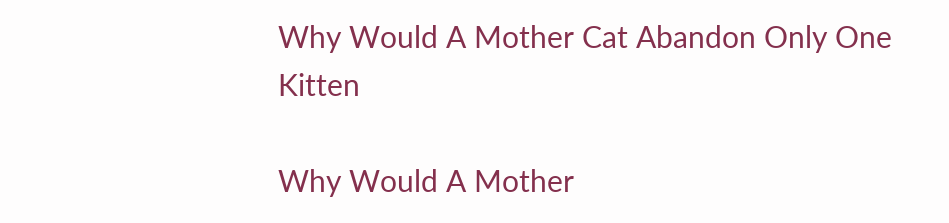Why Would A Mother Cat Abandon Only One Kitten

Why Would A Mother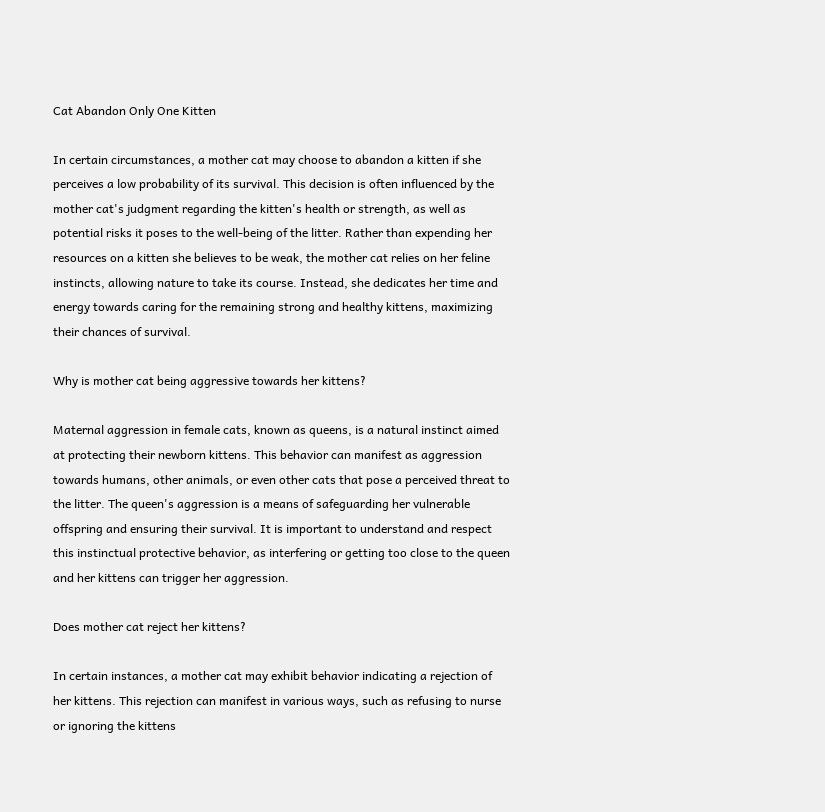Cat Abandon Only One Kitten

In certain circumstances, a mother cat may choose to abandon a kitten if she perceives a low probability of its survival. This decision is often influenced by the mother cat's judgment regarding the kitten's health or strength, as well as potential risks it poses to the well-being of the litter. Rather than expending her resources on a kitten she believes to be weak, the mother cat relies on her feline instincts, allowing nature to take its course. Instead, she dedicates her time and energy towards caring for the remaining strong and healthy kittens, maximizing their chances of survival.

Why is mother cat being aggressive towards her kittens?

Maternal aggression in female cats, known as queens, is a natural instinct aimed at protecting their newborn kittens. This behavior can manifest as aggression towards humans, other animals, or even other cats that pose a perceived threat to the litter. The queen's aggression is a means of safeguarding her vulnerable offspring and ensuring their survival. It is important to understand and respect this instinctual protective behavior, as interfering or getting too close to the queen and her kittens can trigger her aggression.

Does mother cat reject her kittens?

In certain instances, a mother cat may exhibit behavior indicating a rejection of her kittens. This rejection can manifest in various ways, such as refusing to nurse or ignoring the kittens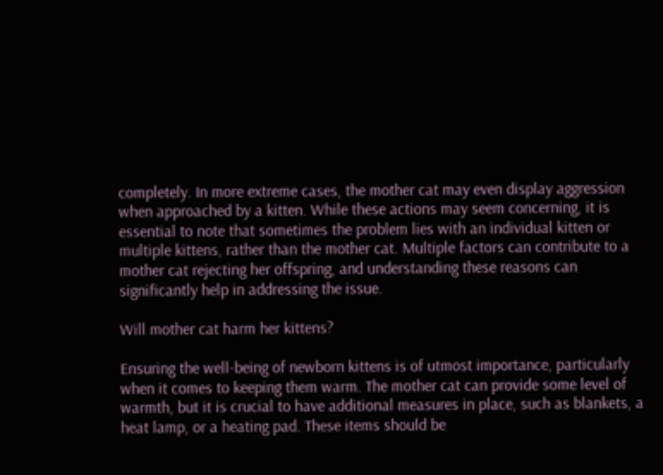completely. In more extreme cases, the mother cat may even display aggression when approached by a kitten. While these actions may seem concerning, it is essential to note that sometimes the problem lies with an individual kitten or multiple kittens, rather than the mother cat. Multiple factors can contribute to a mother cat rejecting her offspring, and understanding these reasons can significantly help in addressing the issue.

Will mother cat harm her kittens?

Ensuring the well-being of newborn kittens is of utmost importance, particularly when it comes to keeping them warm. The mother cat can provide some level of warmth, but it is crucial to have additional measures in place, such as blankets, a heat lamp, or a heating pad. These items should be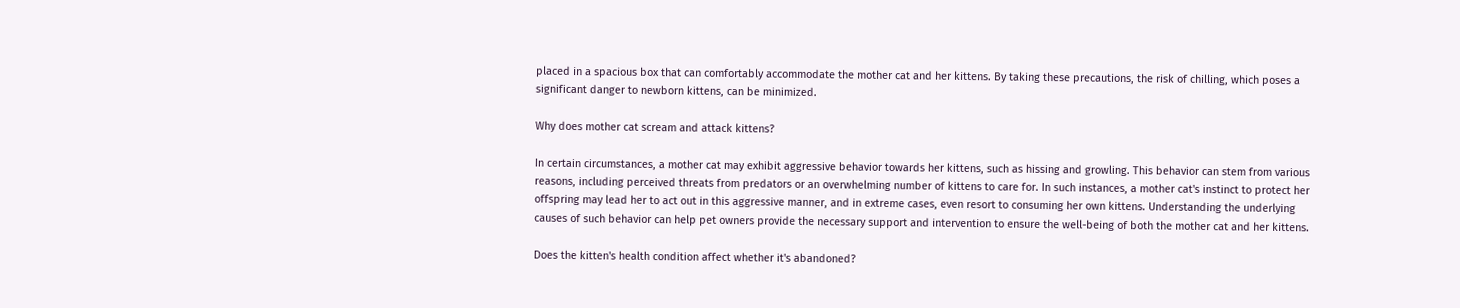placed in a spacious box that can comfortably accommodate the mother cat and her kittens. By taking these precautions, the risk of chilling, which poses a significant danger to newborn kittens, can be minimized.

Why does mother cat scream and attack kittens?

In certain circumstances, a mother cat may exhibit aggressive behavior towards her kittens, such as hissing and growling. This behavior can stem from various reasons, including perceived threats from predators or an overwhelming number of kittens to care for. In such instances, a mother cat's instinct to protect her offspring may lead her to act out in this aggressive manner, and in extreme cases, even resort to consuming her own kittens. Understanding the underlying causes of such behavior can help pet owners provide the necessary support and intervention to ensure the well-being of both the mother cat and her kittens.

Does the kitten's health condition affect whether it's abandoned?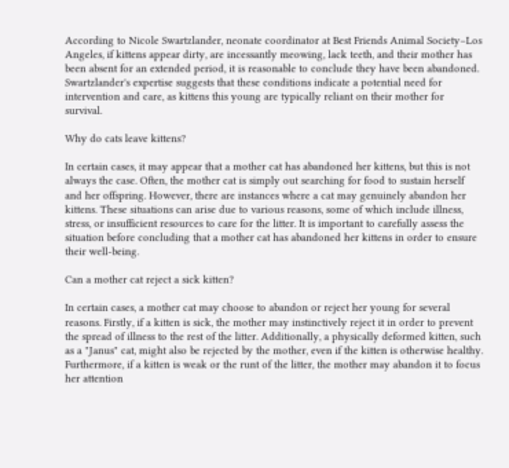According to Nicole Swartzlander, neonate coordinator at Best Friends Animal Society–Los Angeles, if kittens appear dirty, are incessantly meowing, lack teeth, and their mother has been absent for an extended period, it is reasonable to conclude they have been abandoned. Swartzlander's expertise suggests that these conditions indicate a potential need for intervention and care, as kittens this young are typically reliant on their mother for survival.

Why do cats leave kittens?

In certain cases, it may appear that a mother cat has abandoned her kittens, but this is not always the case. Often, the mother cat is simply out searching for food to sustain herself and her offspring. However, there are instances where a cat may genuinely abandon her kittens. These situations can arise due to various reasons, some of which include illness, stress, or insufficient resources to care for the litter. It is important to carefully assess the situation before concluding that a mother cat has abandoned her kittens in order to ensure their well-being.

Can a mother cat reject a sick kitten?

In certain cases, a mother cat may choose to abandon or reject her young for several reasons. Firstly, if a kitten is sick, the mother may instinctively reject it in order to prevent the spread of illness to the rest of the litter. Additionally, a physically deformed kitten, such as a "Janus" cat, might also be rejected by the mother, even if the kitten is otherwise healthy. Furthermore, if a kitten is weak or the runt of the litter, the mother may abandon it to focus her attention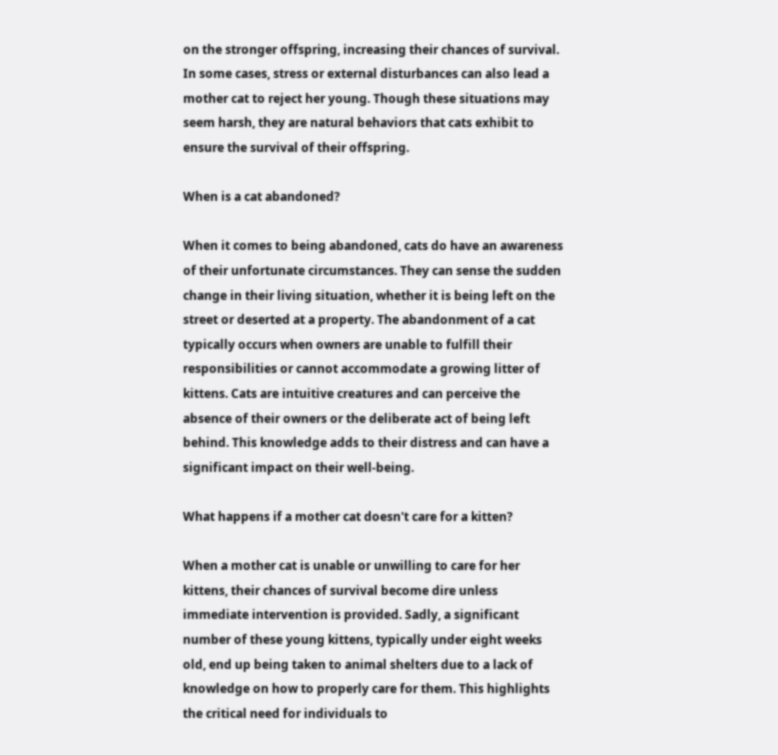on the stronger offspring, increasing their chances of survival. In some cases, stress or external disturbances can also lead a mother cat to reject her young. Though these situations may seem harsh, they are natural behaviors that cats exhibit to ensure the survival of their offspring.

When is a cat abandoned?

When it comes to being abandoned, cats do have an awareness of their unfortunate circumstances. They can sense the sudden change in their living situation, whether it is being left on the street or deserted at a property. The abandonment of a cat typically occurs when owners are unable to fulfill their responsibilities or cannot accommodate a growing litter of kittens. Cats are intuitive creatures and can perceive the absence of their owners or the deliberate act of being left behind. This knowledge adds to their distress and can have a significant impact on their well-being.

What happens if a mother cat doesn't care for a kitten?

When a mother cat is unable or unwilling to care for her kittens, their chances of survival become dire unless immediate intervention is provided. Sadly, a significant number of these young kittens, typically under eight weeks old, end up being taken to animal shelters due to a lack of knowledge on how to properly care for them. This highlights the critical need for individuals to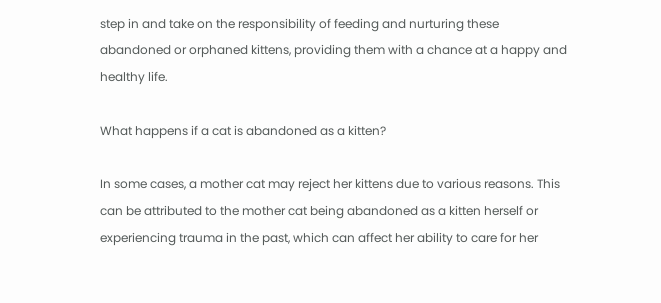step in and take on the responsibility of feeding and nurturing these abandoned or orphaned kittens, providing them with a chance at a happy and healthy life.

What happens if a cat is abandoned as a kitten?

In some cases, a mother cat may reject her kittens due to various reasons. This can be attributed to the mother cat being abandoned as a kitten herself or experiencing trauma in the past, which can affect her ability to care for her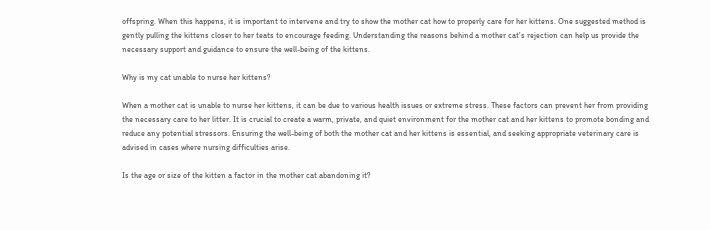offspring. When this happens, it is important to intervene and try to show the mother cat how to properly care for her kittens. One suggested method is gently pulling the kittens closer to her teats to encourage feeding. Understanding the reasons behind a mother cat's rejection can help us provide the necessary support and guidance to ensure the well-being of the kittens.

Why is my cat unable to nurse her kittens?

When a mother cat is unable to nurse her kittens, it can be due to various health issues or extreme stress. These factors can prevent her from providing the necessary care to her litter. It is crucial to create a warm, private, and quiet environment for the mother cat and her kittens to promote bonding and reduce any potential stressors. Ensuring the well-being of both the mother cat and her kittens is essential, and seeking appropriate veterinary care is advised in cases where nursing difficulties arise.

Is the age or size of the kitten a factor in the mother cat abandoning it?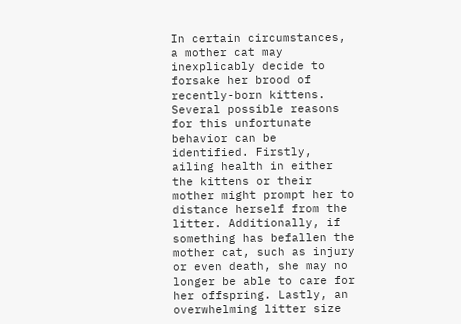In certain circumstances, a mother cat may inexplicably decide to forsake her brood of recently-born kittens. Several possible reasons for this unfortunate behavior can be identified. Firstly, ailing health in either the kittens or their mother might prompt her to distance herself from the litter. Additionally, if something has befallen the mother cat, such as injury or even death, she may no longer be able to care for her offspring. Lastly, an overwhelming litter size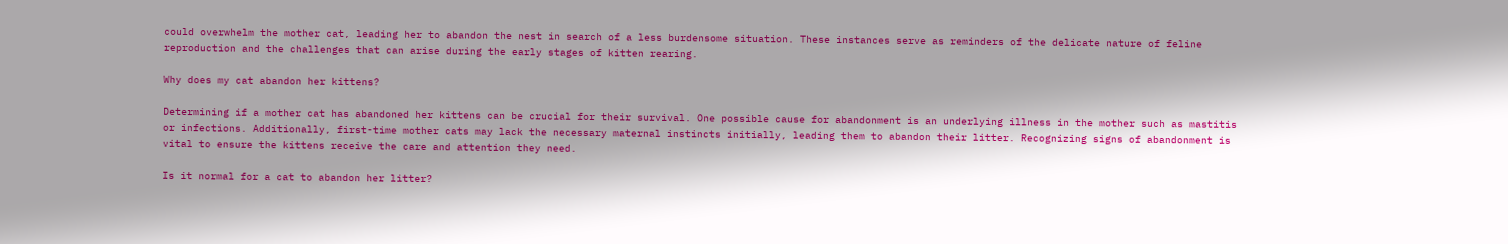could overwhelm the mother cat, leading her to abandon the nest in search of a less burdensome situation. These instances serve as reminders of the delicate nature of feline reproduction and the challenges that can arise during the early stages of kitten rearing.

Why does my cat abandon her kittens?

Determining if a mother cat has abandoned her kittens can be crucial for their survival. One possible cause for abandonment is an underlying illness in the mother such as mastitis or infections. Additionally, first-time mother cats may lack the necessary maternal instincts initially, leading them to abandon their litter. Recognizing signs of abandonment is vital to ensure the kittens receive the care and attention they need.

Is it normal for a cat to abandon her litter?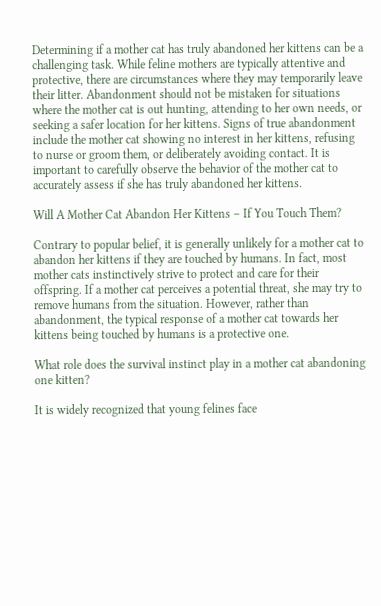Determining if a mother cat has truly abandoned her kittens can be a challenging task. While feline mothers are typically attentive and protective, there are circumstances where they may temporarily leave their litter. Abandonment should not be mistaken for situations where the mother cat is out hunting, attending to her own needs, or seeking a safer location for her kittens. Signs of true abandonment include the mother cat showing no interest in her kittens, refusing to nurse or groom them, or deliberately avoiding contact. It is important to carefully observe the behavior of the mother cat to accurately assess if she has truly abandoned her kittens.

Will A Mother Cat Abandon Her Kittens – If You Touch Them?

Contrary to popular belief, it is generally unlikely for a mother cat to abandon her kittens if they are touched by humans. In fact, most mother cats instinctively strive to protect and care for their offspring. If a mother cat perceives a potential threat, she may try to remove humans from the situation. However, rather than abandonment, the typical response of a mother cat towards her kittens being touched by humans is a protective one.

What role does the survival instinct play in a mother cat abandoning one kitten?

It is widely recognized that young felines face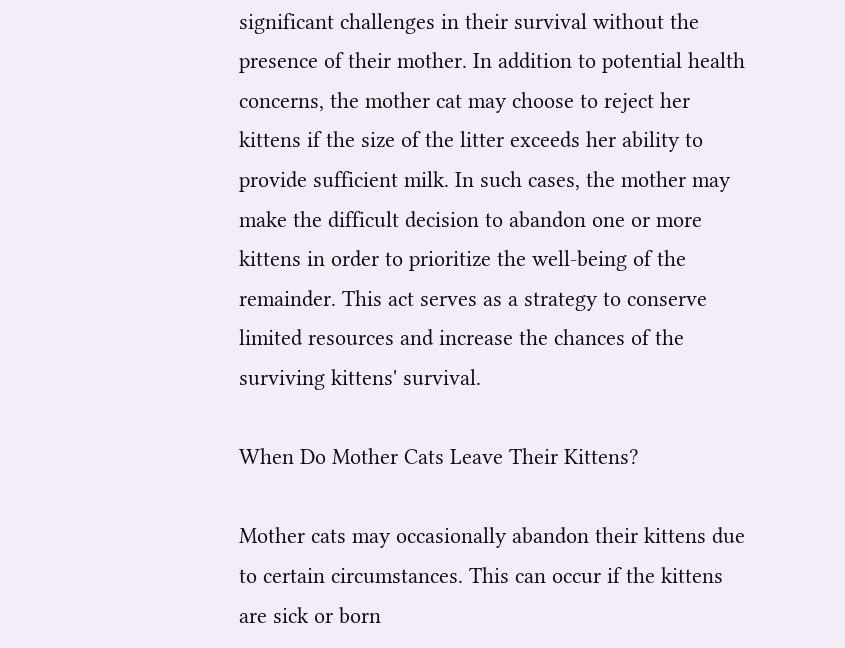significant challenges in their survival without the presence of their mother. In addition to potential health concerns, the mother cat may choose to reject her kittens if the size of the litter exceeds her ability to provide sufficient milk. In such cases, the mother may make the difficult decision to abandon one or more kittens in order to prioritize the well-being of the remainder. This act serves as a strategy to conserve limited resources and increase the chances of the surviving kittens' survival.

When Do Mother Cats Leave Their Kittens?

Mother cats may occasionally abandon their kittens due to certain circumstances. This can occur if the kittens are sick or born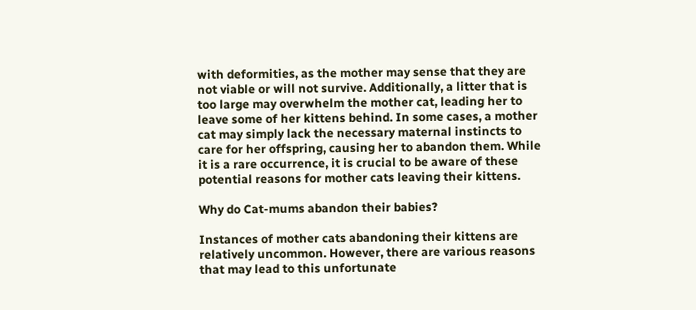with deformities, as the mother may sense that they are not viable or will not survive. Additionally, a litter that is too large may overwhelm the mother cat, leading her to leave some of her kittens behind. In some cases, a mother cat may simply lack the necessary maternal instincts to care for her offspring, causing her to abandon them. While it is a rare occurrence, it is crucial to be aware of these potential reasons for mother cats leaving their kittens.

Why do Cat-mums abandon their babies?

Instances of mother cats abandoning their kittens are relatively uncommon. However, there are various reasons that may lead to this unfortunate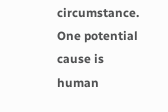circumstance. One potential cause is human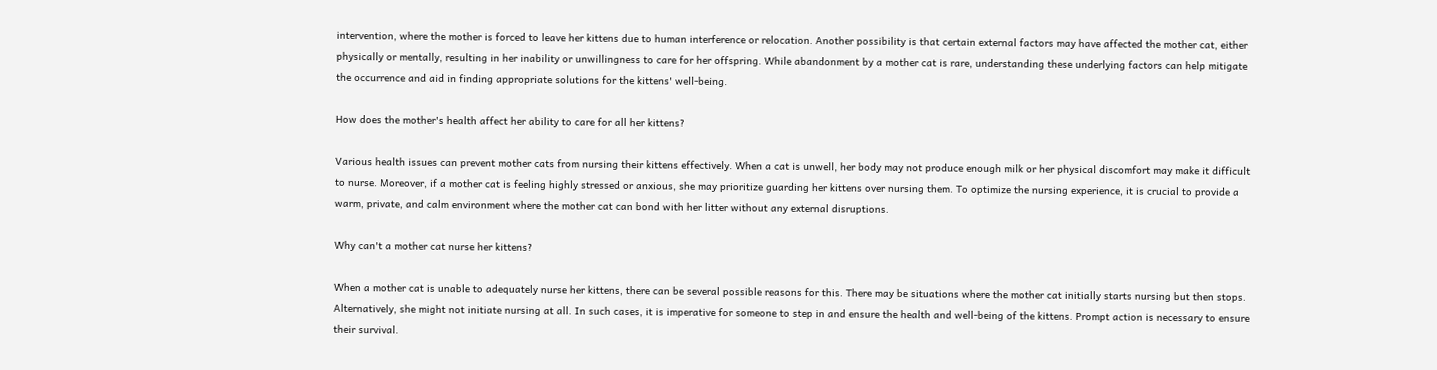intervention, where the mother is forced to leave her kittens due to human interference or relocation. Another possibility is that certain external factors may have affected the mother cat, either physically or mentally, resulting in her inability or unwillingness to care for her offspring. While abandonment by a mother cat is rare, understanding these underlying factors can help mitigate the occurrence and aid in finding appropriate solutions for the kittens' well-being.

How does the mother's health affect her ability to care for all her kittens?

Various health issues can prevent mother cats from nursing their kittens effectively. When a cat is unwell, her body may not produce enough milk or her physical discomfort may make it difficult to nurse. Moreover, if a mother cat is feeling highly stressed or anxious, she may prioritize guarding her kittens over nursing them. To optimize the nursing experience, it is crucial to provide a warm, private, and calm environment where the mother cat can bond with her litter without any external disruptions.

Why can't a mother cat nurse her kittens?

When a mother cat is unable to adequately nurse her kittens, there can be several possible reasons for this. There may be situations where the mother cat initially starts nursing but then stops. Alternatively, she might not initiate nursing at all. In such cases, it is imperative for someone to step in and ensure the health and well-being of the kittens. Prompt action is necessary to ensure their survival.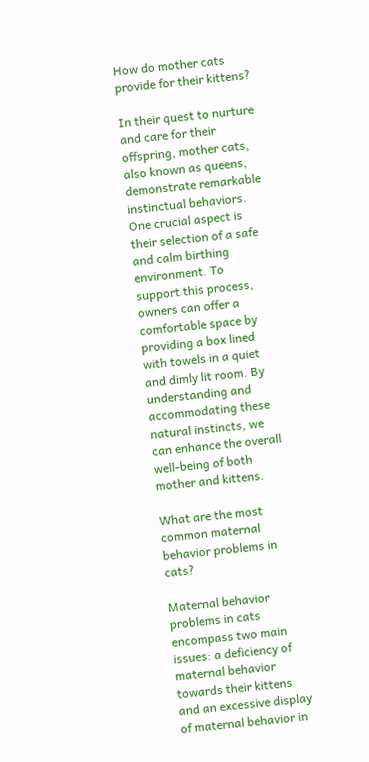How do mother cats provide for their kittens?

In their quest to nurture and care for their offspring, mother cats, also known as queens, demonstrate remarkable instinctual behaviors. One crucial aspect is their selection of a safe and calm birthing environment. To support this process, owners can offer a comfortable space by providing a box lined with towels in a quiet and dimly lit room. By understanding and accommodating these natural instincts, we can enhance the overall well-being of both mother and kittens.

What are the most common maternal behavior problems in cats?

Maternal behavior problems in cats encompass two main issues: a deficiency of maternal behavior towards their kittens and an excessive display of maternal behavior in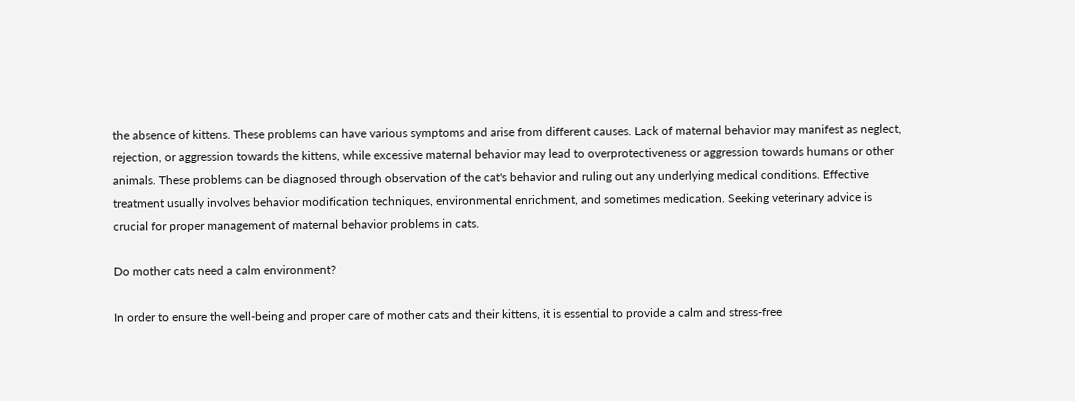the absence of kittens. These problems can have various symptoms and arise from different causes. Lack of maternal behavior may manifest as neglect, rejection, or aggression towards the kittens, while excessive maternal behavior may lead to overprotectiveness or aggression towards humans or other animals. These problems can be diagnosed through observation of the cat's behavior and ruling out any underlying medical conditions. Effective treatment usually involves behavior modification techniques, environmental enrichment, and sometimes medication. Seeking veterinary advice is crucial for proper management of maternal behavior problems in cats.

Do mother cats need a calm environment?

In order to ensure the well-being and proper care of mother cats and their kittens, it is essential to provide a calm and stress-free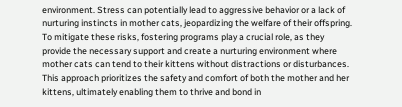environment. Stress can potentially lead to aggressive behavior or a lack of nurturing instincts in mother cats, jeopardizing the welfare of their offspring. To mitigate these risks, fostering programs play a crucial role, as they provide the necessary support and create a nurturing environment where mother cats can tend to their kittens without distractions or disturbances. This approach prioritizes the safety and comfort of both the mother and her kittens, ultimately enabling them to thrive and bond in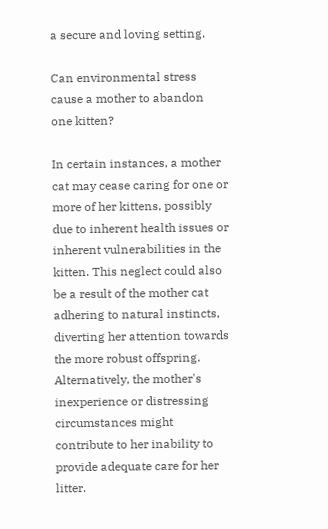a secure and loving setting.

Can environmental stress cause a mother to abandon one kitten?

In certain instances, a mother cat may cease caring for one or more of her kittens, possibly due to inherent health issues or inherent vulnerabilities in the kitten. This neglect could also be a result of the mother cat adhering to natural instincts, diverting her attention towards the more robust offspring. Alternatively, the mother's inexperience or distressing circumstances might contribute to her inability to provide adequate care for her litter.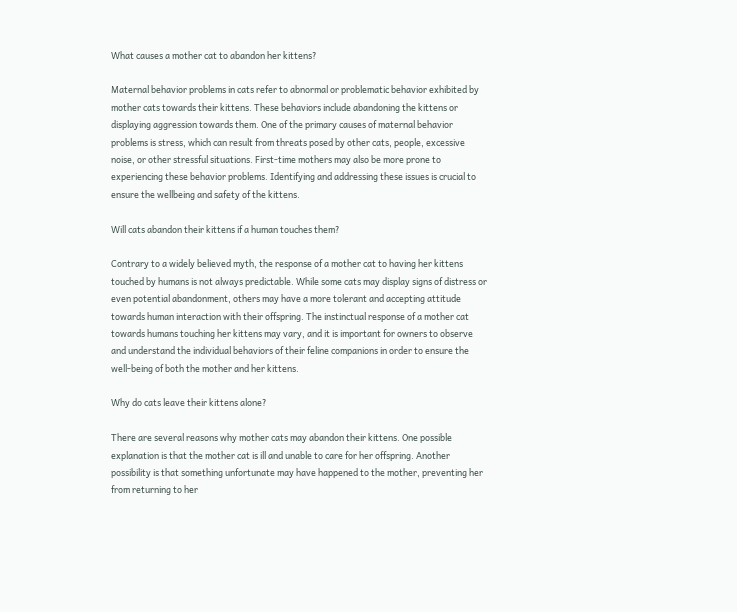What causes a mother cat to abandon her kittens?

Maternal behavior problems in cats refer to abnormal or problematic behavior exhibited by mother cats towards their kittens. These behaviors include abandoning the kittens or displaying aggression towards them. One of the primary causes of maternal behavior problems is stress, which can result from threats posed by other cats, people, excessive noise, or other stressful situations. First-time mothers may also be more prone to experiencing these behavior problems. Identifying and addressing these issues is crucial to ensure the wellbeing and safety of the kittens.

Will cats abandon their kittens if a human touches them?

Contrary to a widely believed myth, the response of a mother cat to having her kittens touched by humans is not always predictable. While some cats may display signs of distress or even potential abandonment, others may have a more tolerant and accepting attitude towards human interaction with their offspring. The instinctual response of a mother cat towards humans touching her kittens may vary, and it is important for owners to observe and understand the individual behaviors of their feline companions in order to ensure the well-being of both the mother and her kittens.

Why do cats leave their kittens alone?

There are several reasons why mother cats may abandon their kittens. One possible explanation is that the mother cat is ill and unable to care for her offspring. Another possibility is that something unfortunate may have happened to the mother, preventing her from returning to her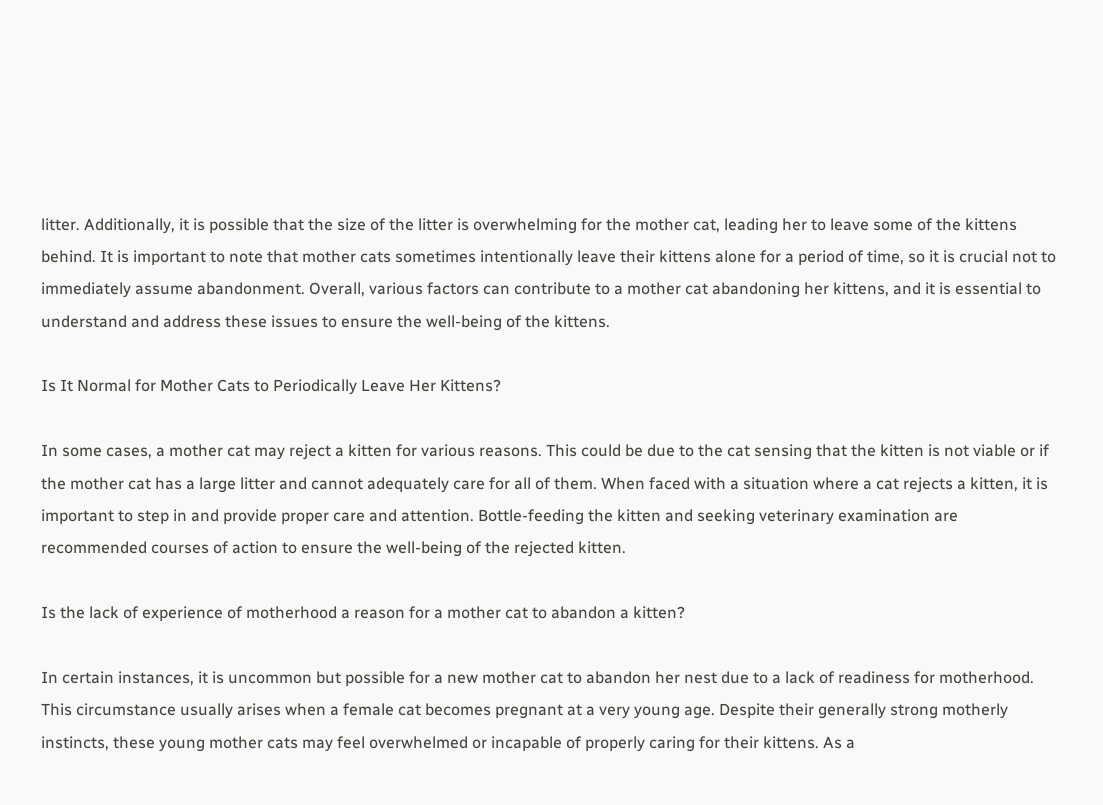litter. Additionally, it is possible that the size of the litter is overwhelming for the mother cat, leading her to leave some of the kittens behind. It is important to note that mother cats sometimes intentionally leave their kittens alone for a period of time, so it is crucial not to immediately assume abandonment. Overall, various factors can contribute to a mother cat abandoning her kittens, and it is essential to understand and address these issues to ensure the well-being of the kittens.

Is It Normal for Mother Cats to Periodically Leave Her Kittens?

In some cases, a mother cat may reject a kitten for various reasons. This could be due to the cat sensing that the kitten is not viable or if the mother cat has a large litter and cannot adequately care for all of them. When faced with a situation where a cat rejects a kitten, it is important to step in and provide proper care and attention. Bottle-feeding the kitten and seeking veterinary examination are recommended courses of action to ensure the well-being of the rejected kitten.

Is the lack of experience of motherhood a reason for a mother cat to abandon a kitten?

In certain instances, it is uncommon but possible for a new mother cat to abandon her nest due to a lack of readiness for motherhood. This circumstance usually arises when a female cat becomes pregnant at a very young age. Despite their generally strong motherly instincts, these young mother cats may feel overwhelmed or incapable of properly caring for their kittens. As a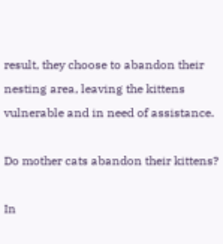result, they choose to abandon their nesting area, leaving the kittens vulnerable and in need of assistance.

Do mother cats abandon their kittens?

In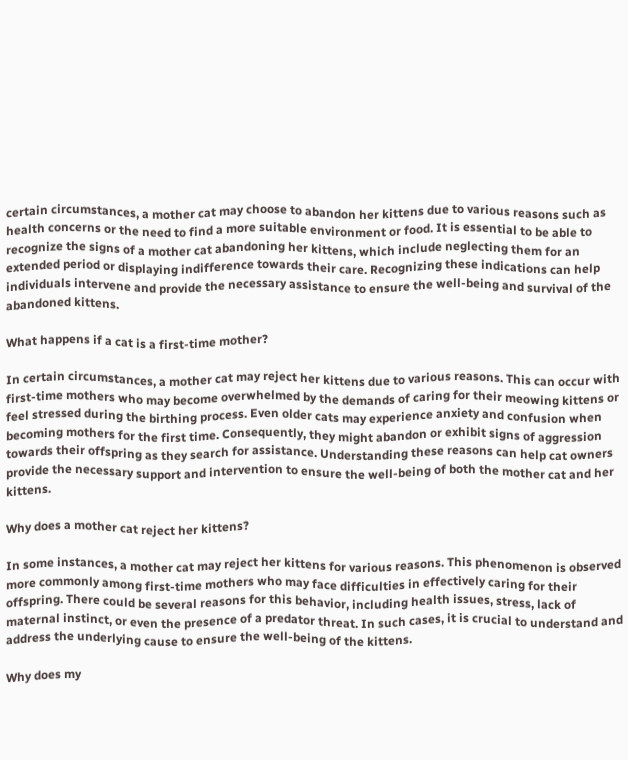certain circumstances, a mother cat may choose to abandon her kittens due to various reasons such as health concerns or the need to find a more suitable environment or food. It is essential to be able to recognize the signs of a mother cat abandoning her kittens, which include neglecting them for an extended period or displaying indifference towards their care. Recognizing these indications can help individuals intervene and provide the necessary assistance to ensure the well-being and survival of the abandoned kittens.

What happens if a cat is a first-time mother?

In certain circumstances, a mother cat may reject her kittens due to various reasons. This can occur with first-time mothers who may become overwhelmed by the demands of caring for their meowing kittens or feel stressed during the birthing process. Even older cats may experience anxiety and confusion when becoming mothers for the first time. Consequently, they might abandon or exhibit signs of aggression towards their offspring as they search for assistance. Understanding these reasons can help cat owners provide the necessary support and intervention to ensure the well-being of both the mother cat and her kittens.

Why does a mother cat reject her kittens?

In some instances, a mother cat may reject her kittens for various reasons. This phenomenon is observed more commonly among first-time mothers who may face difficulties in effectively caring for their offspring. There could be several reasons for this behavior, including health issues, stress, lack of maternal instinct, or even the presence of a predator threat. In such cases, it is crucial to understand and address the underlying cause to ensure the well-being of the kittens.

Why does my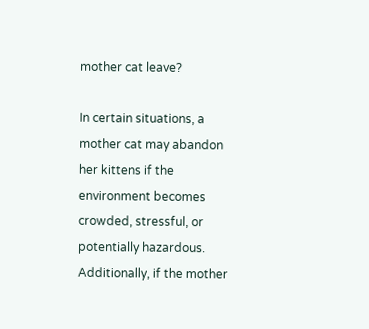mother cat leave?

In certain situations, a mother cat may abandon her kittens if the environment becomes crowded, stressful, or potentially hazardous. Additionally, if the mother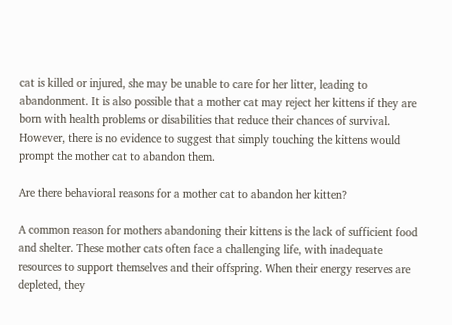cat is killed or injured, she may be unable to care for her litter, leading to abandonment. It is also possible that a mother cat may reject her kittens if they are born with health problems or disabilities that reduce their chances of survival. However, there is no evidence to suggest that simply touching the kittens would prompt the mother cat to abandon them.

Are there behavioral reasons for a mother cat to abandon her kitten?

A common reason for mothers abandoning their kittens is the lack of sufficient food and shelter. These mother cats often face a challenging life, with inadequate resources to support themselves and their offspring. When their energy reserves are depleted, they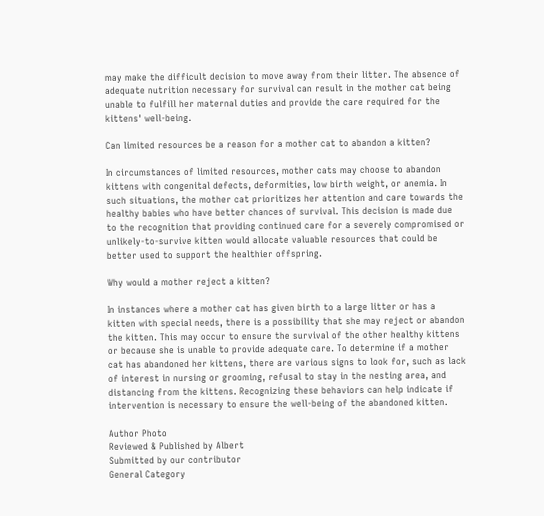may make the difficult decision to move away from their litter. The absence of adequate nutrition necessary for survival can result in the mother cat being unable to fulfill her maternal duties and provide the care required for the kittens' well-being.

Can limited resources be a reason for a mother cat to abandon a kitten?

In circumstances of limited resources, mother cats may choose to abandon kittens with congenital defects, deformities, low birth weight, or anemia. In such situations, the mother cat prioritizes her attention and care towards the healthy babies who have better chances of survival. This decision is made due to the recognition that providing continued care for a severely compromised or unlikely-to-survive kitten would allocate valuable resources that could be better used to support the healthier offspring.

Why would a mother reject a kitten?

In instances where a mother cat has given birth to a large litter or has a kitten with special needs, there is a possibility that she may reject or abandon the kitten. This may occur to ensure the survival of the other healthy kittens or because she is unable to provide adequate care. To determine if a mother cat has abandoned her kittens, there are various signs to look for, such as lack of interest in nursing or grooming, refusal to stay in the nesting area, and distancing from the kittens. Recognizing these behaviors can help indicate if intervention is necessary to ensure the well-being of the abandoned kitten.

Author Photo
Reviewed & Published by Albert
Submitted by our contributor
General Category